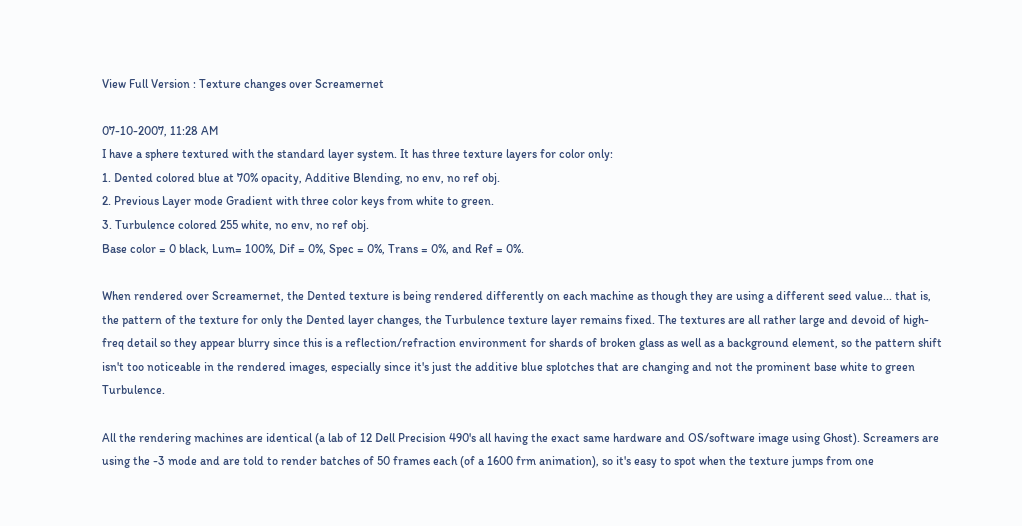View Full Version : Texture changes over Screamernet

07-10-2007, 11:28 AM
I have a sphere textured with the standard layer system. It has three texture layers for color only:
1. Dented colored blue at 70% opacity, Additive Blending, no env, no ref obj.
2. Previous Layer mode Gradient with three color keys from white to green.
3. Turbulence colored 255 white, no env, no ref obj.
Base color = 0 black, Lum= 100%, Dif = 0%, Spec = 0%, Trans = 0%, and Ref = 0%.

When rendered over Screamernet, the Dented texture is being rendered differently on each machine as though they are using a different seed value... that is, the pattern of the texture for only the Dented layer changes, the Turbulence texture layer remains fixed. The textures are all rather large and devoid of high-freq detail so they appear blurry since this is a reflection/refraction environment for shards of broken glass as well as a background element, so the pattern shift isn't too noticeable in the rendered images, especially since it's just the additive blue splotches that are changing and not the prominent base white to green Turbulence.

All the rendering machines are identical (a lab of 12 Dell Precision 490's all having the exact same hardware and OS/software image using Ghost). Screamers are using the -3 mode and are told to render batches of 50 frames each (of a 1600 frm animation), so it's easy to spot when the texture jumps from one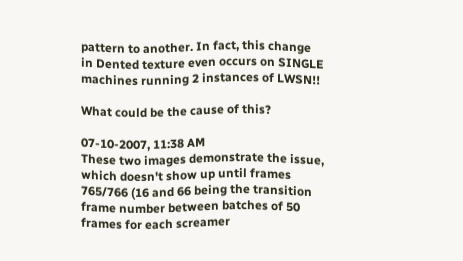pattern to another. In fact, this change in Dented texture even occurs on SINGLE machines running 2 instances of LWSN!!

What could be the cause of this?

07-10-2007, 11:38 AM
These two images demonstrate the issue, which doesn't show up until frames 765/766 (16 and 66 being the transition frame number between batches of 50 frames for each screamer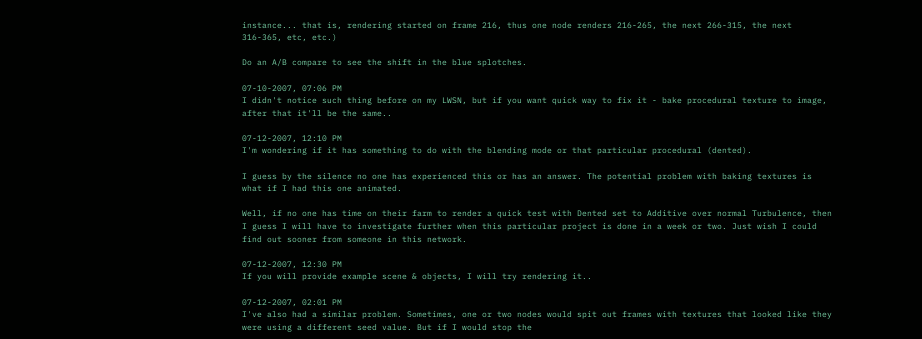instance... that is, rendering started on frame 216, thus one node renders 216-265, the next 266-315, the next 316-365, etc, etc.)

Do an A/B compare to see the shift in the blue splotches.

07-10-2007, 07:06 PM
I didn't notice such thing before on my LWSN, but if you want quick way to fix it - bake procedural texture to image, after that it'll be the same..

07-12-2007, 12:10 PM
I'm wondering if it has something to do with the blending mode or that particular procedural (dented).

I guess by the silence no one has experienced this or has an answer. The potential problem with baking textures is what if I had this one animated.

Well, if no one has time on their farm to render a quick test with Dented set to Additive over normal Turbulence, then I guess I will have to investigate further when this particular project is done in a week or two. Just wish I could find out sooner from someone in this network.

07-12-2007, 12:30 PM
If you will provide example scene & objects, I will try rendering it..

07-12-2007, 02:01 PM
I've also had a similar problem. Sometimes, one or two nodes would spit out frames with textures that looked like they were using a different seed value. But if I would stop the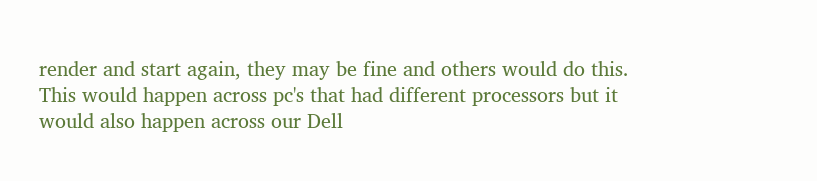render and start again, they may be fine and others would do this. This would happen across pc's that had different processors but it would also happen across our Dell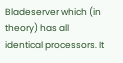Bladeserver which (in theory) has all identical processors. It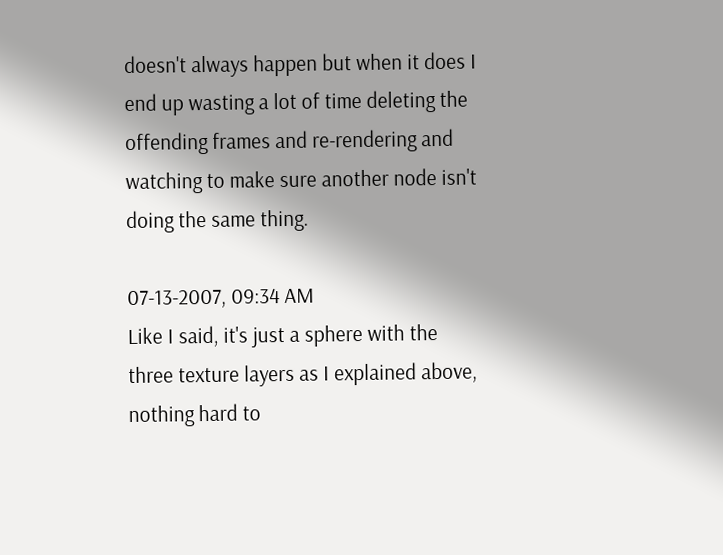doesn't always happen but when it does I end up wasting a lot of time deleting the offending frames and re-rendering and watching to make sure another node isn't doing the same thing.

07-13-2007, 09:34 AM
Like I said, it's just a sphere with the three texture layers as I explained above, nothing hard to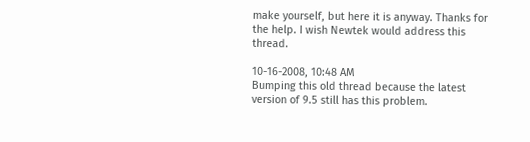make yourself, but here it is anyway. Thanks for the help. I wish Newtek would address this thread.

10-16-2008, 10:48 AM
Bumping this old thread because the latest version of 9.5 still has this problem.